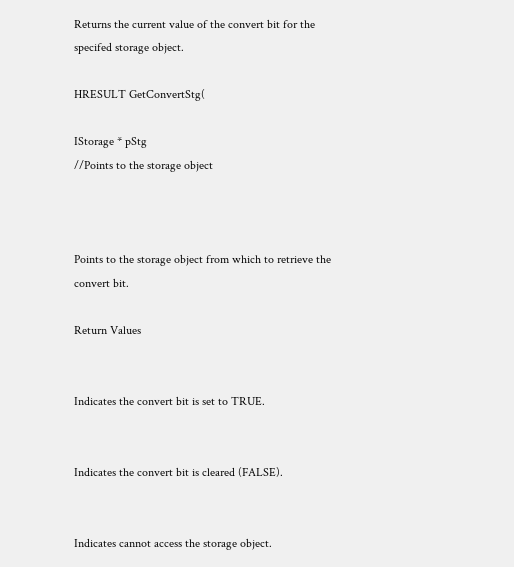Returns the current value of the convert bit for the specifed storage object.

HRESULT GetConvertStg(

IStorage * pStg
//Points to the storage object



Points to the storage object from which to retrieve the convert bit.

Return Values


Indicates the convert bit is set to TRUE.


Indicates the convert bit is cleared (FALSE).


Indicates cannot access the storage object.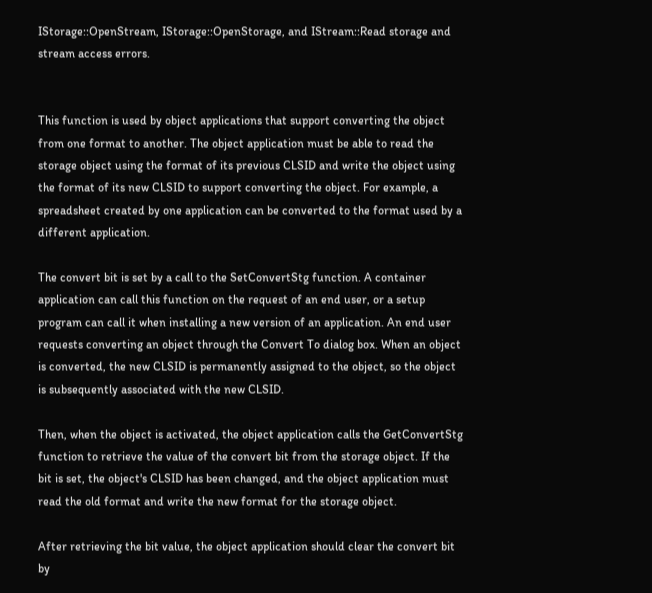IStorage::OpenStream, IStorage::OpenStorage, and IStream::Read storage and stream access errors.


This function is used by object applications that support converting the object from one format to another. The object application must be able to read the storage object using the format of its previous CLSID and write the object using the format of its new CLSID to support converting the object. For example, a spreadsheet created by one application can be converted to the format used by a different application.

The convert bit is set by a call to the SetConvertStg function. A container application can call this function on the request of an end user, or a setup program can call it when installing a new version of an application. An end user requests converting an object through the Convert To dialog box. When an object is converted, the new CLSID is permanently assigned to the object, so the object is subsequently associated with the new CLSID.

Then, when the object is activated, the object application calls the GetConvertStg function to retrieve the value of the convert bit from the storage object. If the bit is set, the object's CLSID has been changed, and the object application must read the old format and write the new format for the storage object.

After retrieving the bit value, the object application should clear the convert bit by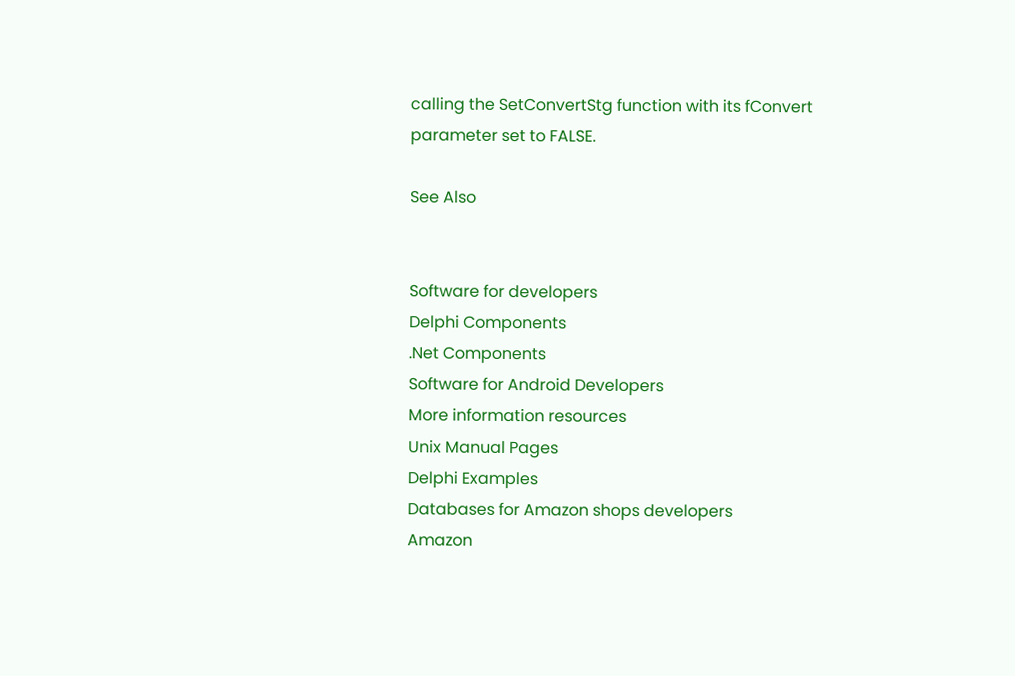calling the SetConvertStg function with its fConvert parameter set to FALSE.

See Also


Software for developers
Delphi Components
.Net Components
Software for Android Developers
More information resources
Unix Manual Pages
Delphi Examples
Databases for Amazon shops developers
Amazon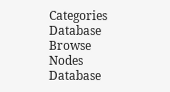Categories Database
Browse Nodes Database